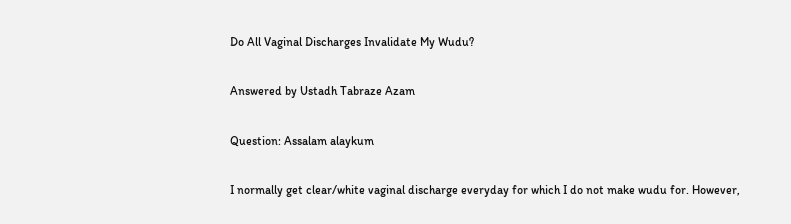Do All Vaginal Discharges Invalidate My Wudu?

Answered by Ustadh Tabraze Azam

Question: Assalam alaykum

I normally get clear/white vaginal discharge everyday for which I do not make wudu for. However,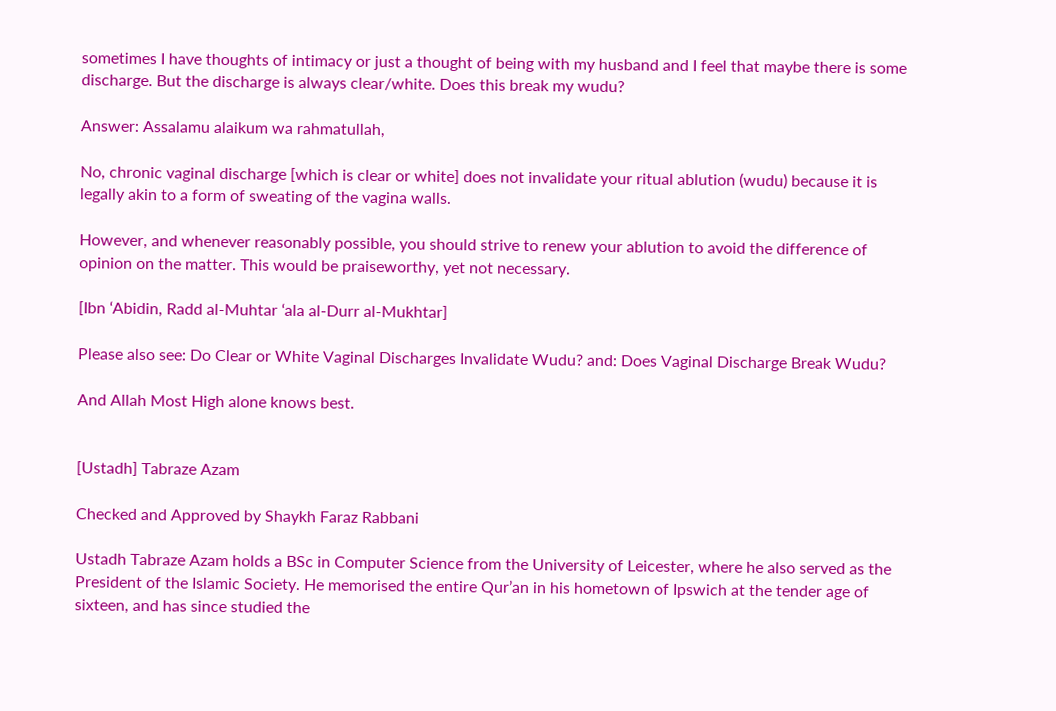sometimes I have thoughts of intimacy or just a thought of being with my husband and I feel that maybe there is some discharge. But the discharge is always clear/white. Does this break my wudu?

Answer: Assalamu alaikum wa rahmatullah,

No, chronic vaginal discharge [which is clear or white] does not invalidate your ritual ablution (wudu) because it is legally akin to a form of sweating of the vagina walls.

However, and whenever reasonably possible, you should strive to renew your ablution to avoid the difference of opinion on the matter. This would be praiseworthy, yet not necessary.

[Ibn ‘Abidin, Radd al-Muhtar ‘ala al-Durr al-Mukhtar]

Please also see: Do Clear or White Vaginal Discharges Invalidate Wudu? and: Does Vaginal Discharge Break Wudu?

And Allah Most High alone knows best.


[Ustadh] Tabraze Azam

Checked and Approved by Shaykh Faraz Rabbani

Ustadh Tabraze Azam holds a BSc in Computer Science from the University of Leicester, where he also served as the President of the Islamic Society. He memorised the entire Qur’an in his hometown of Ipswich at the tender age of sixteen, and has since studied the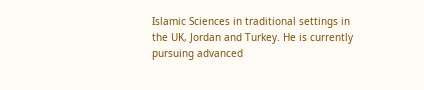Islamic Sciences in traditional settings in the UK, Jordan and Turkey. He is currently pursuing advanced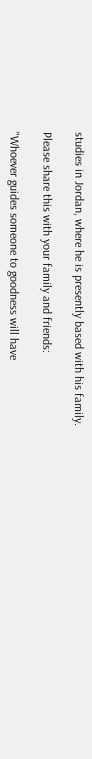studies in Jordan, where he is presently based with his family.

Please share this with your family and friends:

"Whoever guides someone to goodness will have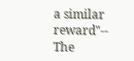a similar reward"-- The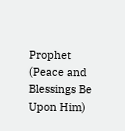Prophet (Peace and Blessings Be Upon Him)